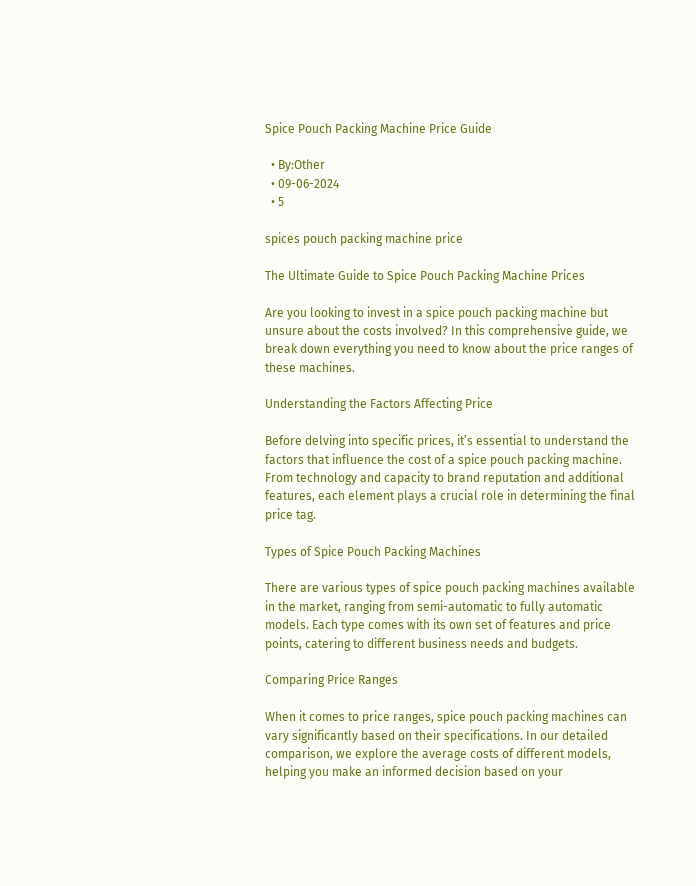Spice Pouch Packing Machine Price Guide

  • By:Other
  • 09-06-2024
  • 5

spices pouch packing machine price

The Ultimate Guide to Spice Pouch Packing Machine Prices

Are you looking to invest in a spice pouch packing machine but unsure about the costs involved? In this comprehensive guide, we break down everything you need to know about the price ranges of these machines.

Understanding the Factors Affecting Price

Before delving into specific prices, it’s essential to understand the factors that influence the cost of a spice pouch packing machine. From technology and capacity to brand reputation and additional features, each element plays a crucial role in determining the final price tag.

Types of Spice Pouch Packing Machines

There are various types of spice pouch packing machines available in the market, ranging from semi-automatic to fully automatic models. Each type comes with its own set of features and price points, catering to different business needs and budgets.

Comparing Price Ranges

When it comes to price ranges, spice pouch packing machines can vary significantly based on their specifications. In our detailed comparison, we explore the average costs of different models, helping you make an informed decision based on your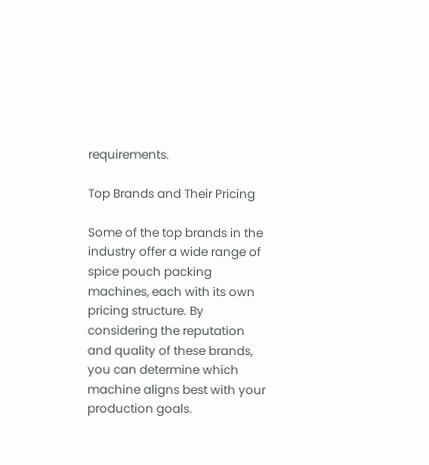requirements.

Top Brands and Their Pricing

Some of the top brands in the industry offer a wide range of spice pouch packing machines, each with its own pricing structure. By considering the reputation and quality of these brands, you can determine which machine aligns best with your production goals.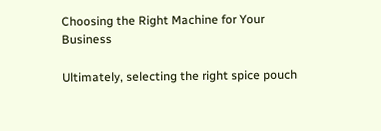Choosing the Right Machine for Your Business

Ultimately, selecting the right spice pouch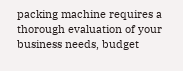packing machine requires a thorough evaluation of your business needs, budget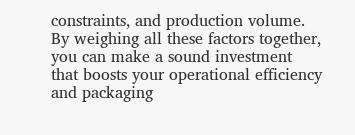constraints, and production volume. By weighing all these factors together, you can make a sound investment that boosts your operational efficiency and packaging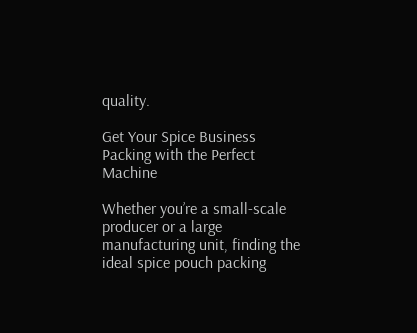quality.

Get Your Spice Business Packing with the Perfect Machine

Whether you’re a small-scale producer or a large manufacturing unit, finding the ideal spice pouch packing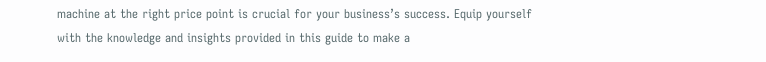machine at the right price point is crucial for your business’s success. Equip yourself with the knowledge and insights provided in this guide to make a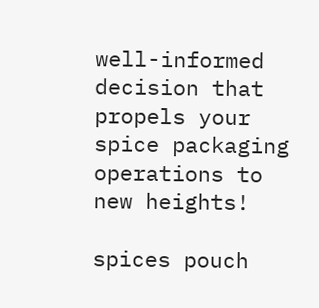well-informed decision that propels your spice packaging operations to new heights!

spices pouch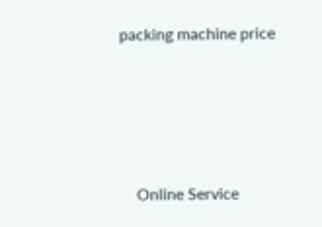packing machine price




    Online Service